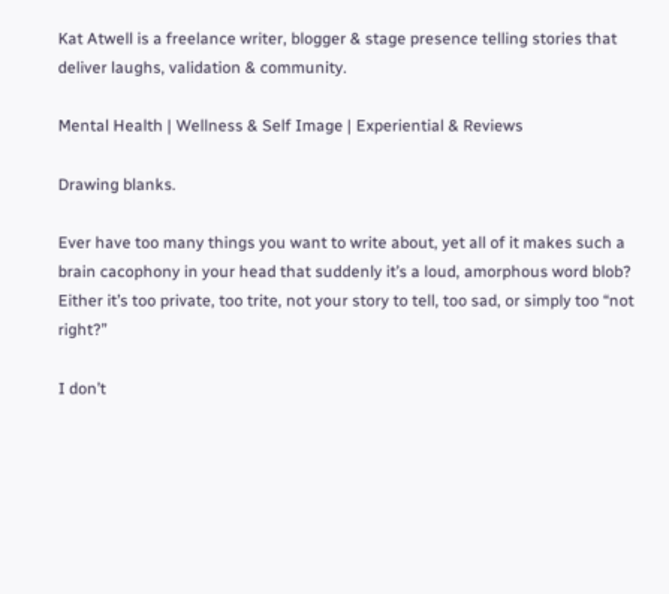Kat Atwell is a freelance writer, blogger & stage presence telling stories that deliver laughs, validation & community.

Mental Health | Wellness & Self Image | Experiential & Reviews

Drawing blanks.

Ever have too many things you want to write about, yet all of it makes such a brain cacophony in your head that suddenly it’s a loud, amorphous word blob? Either it’s too private, too trite, not your story to tell, too sad, or simply too “not right?”

I don’t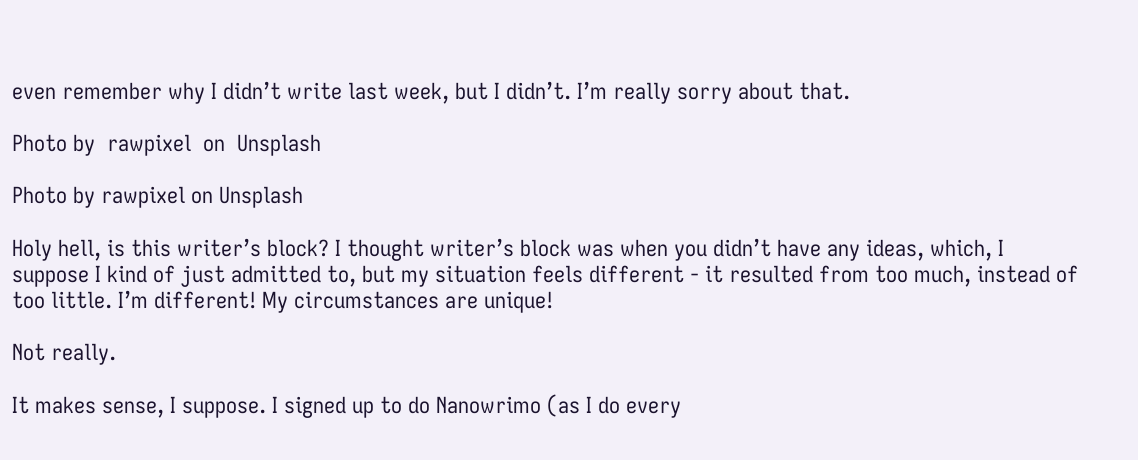even remember why I didn’t write last week, but I didn’t. I’m really sorry about that.

Photo by  rawpixel  on  Unsplash

Photo by rawpixel on Unsplash

Holy hell, is this writer’s block? I thought writer’s block was when you didn’t have any ideas, which, I suppose I kind of just admitted to, but my situation feels different - it resulted from too much, instead of too little. I’m different! My circumstances are unique!

Not really.

It makes sense, I suppose. I signed up to do Nanowrimo (as I do every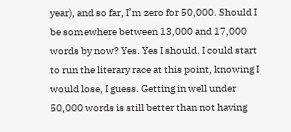year), and so far, I’m zero for 50,000. Should I be somewhere between 13,000 and 17,000 words by now? Yes. Yes I should. I could start to run the literary race at this point, knowing I would lose, I guess. Getting in well under 50,000 words is still better than not having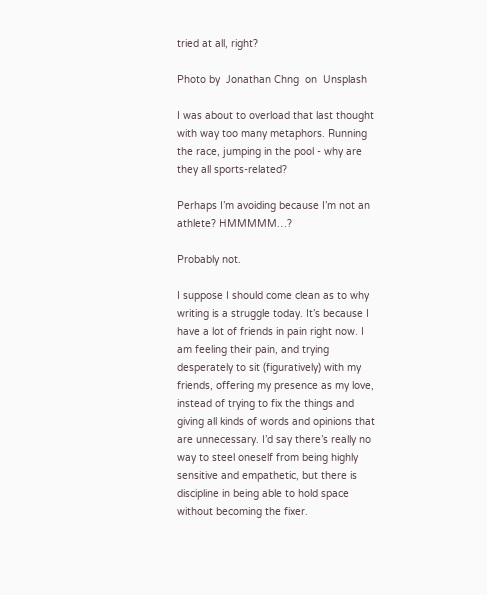tried at all, right?

Photo by  Jonathan Chng  on  Unsplash

I was about to overload that last thought with way too many metaphors. Running the race, jumping in the pool - why are they all sports-related?

Perhaps I’m avoiding because I’m not an athlete? HMMMMM…?

Probably not.

I suppose I should come clean as to why writing is a struggle today. It’s because I have a lot of friends in pain right now. I am feeling their pain, and trying desperately to sit (figuratively) with my friends, offering my presence as my love, instead of trying to fix the things and giving all kinds of words and opinions that are unnecessary. I’d say there’s really no way to steel oneself from being highly sensitive and empathetic, but there is discipline in being able to hold space without becoming the fixer.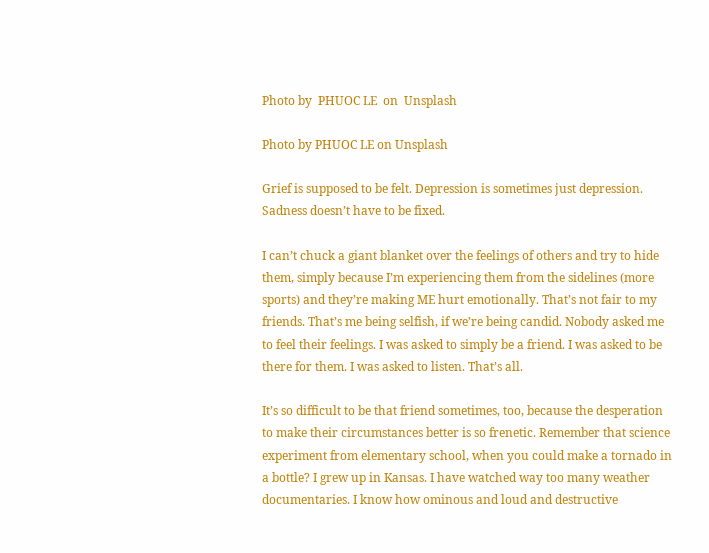Photo by  PHUOC LE  on  Unsplash

Photo by PHUOC LE on Unsplash

Grief is supposed to be felt. Depression is sometimes just depression. Sadness doesn’t have to be fixed.

I can’t chuck a giant blanket over the feelings of others and try to hide them, simply because I’m experiencing them from the sidelines (more sports) and they’re making ME hurt emotionally. That’s not fair to my friends. That’s me being selfish, if we’re being candid. Nobody asked me to feel their feelings. I was asked to simply be a friend. I was asked to be there for them. I was asked to listen. That’s all.

It’s so difficult to be that friend sometimes, too, because the desperation to make their circumstances better is so frenetic. Remember that science experiment from elementary school, when you could make a tornado in a bottle? I grew up in Kansas. I have watched way too many weather documentaries. I know how ominous and loud and destructive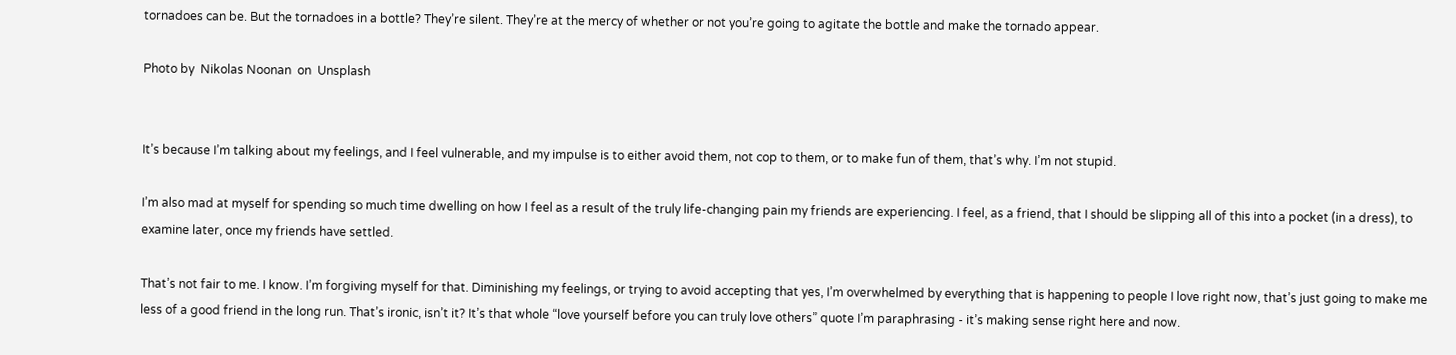tornadoes can be. But the tornadoes in a bottle? They’re silent. They’re at the mercy of whether or not you’re going to agitate the bottle and make the tornado appear.

Photo by  Nikolas Noonan  on  Unsplash


It’s because I’m talking about my feelings, and I feel vulnerable, and my impulse is to either avoid them, not cop to them, or to make fun of them, that’s why. I’m not stupid.

I’m also mad at myself for spending so much time dwelling on how I feel as a result of the truly life-changing pain my friends are experiencing. I feel, as a friend, that I should be slipping all of this into a pocket (in a dress), to examine later, once my friends have settled.

That’s not fair to me. I know. I’m forgiving myself for that. Diminishing my feelings, or trying to avoid accepting that yes, I’m overwhelmed by everything that is happening to people I love right now, that’s just going to make me less of a good friend in the long run. That’s ironic, isn’t it? It’s that whole “love yourself before you can truly love others” quote I’m paraphrasing - it’s making sense right here and now.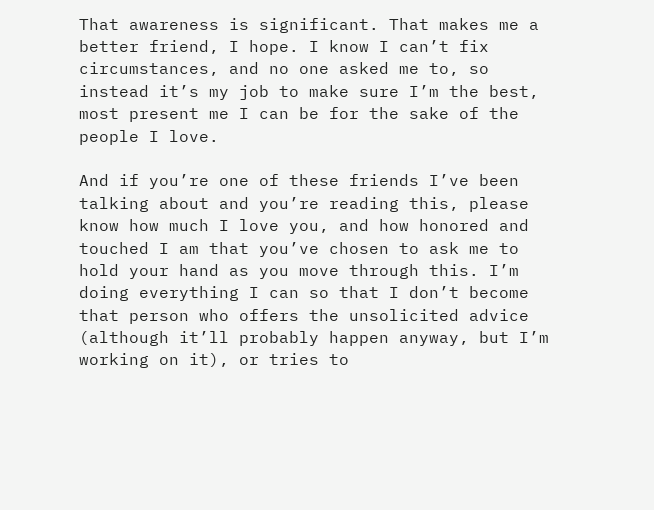That awareness is significant. That makes me a better friend, I hope. I know I can’t fix circumstances, and no one asked me to, so instead it’s my job to make sure I’m the best, most present me I can be for the sake of the people I love.

And if you’re one of these friends I’ve been talking about and you’re reading this, please know how much I love you, and how honored and touched I am that you’ve chosen to ask me to hold your hand as you move through this. I’m doing everything I can so that I don’t become that person who offers the unsolicited advice (although it’ll probably happen anyway, but I’m working on it), or tries to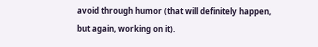avoid through humor (that will definitely happen, but again, working on it).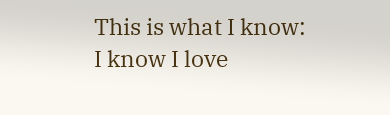This is what I know: I know I love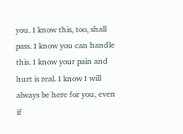you. I know this, too, shall pass. I know you can handle this. I know your pain and hurt is real. I know I will always be here for you, even if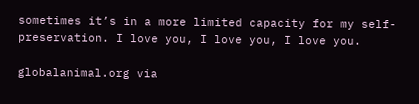sometimes it’s in a more limited capacity for my self-preservation. I love you, I love you, I love you.

globalanimal.org via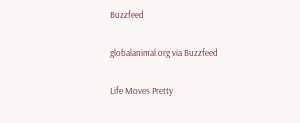Buzzfeed

globalanimal.org via Buzzfeed

Life Moves Pretty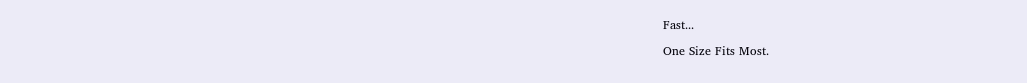Fast...

One Size Fits Most.